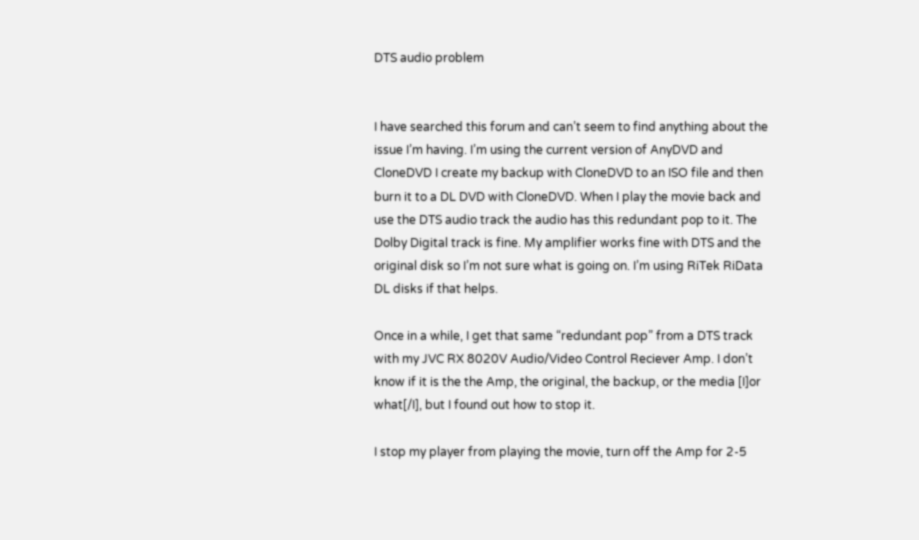DTS audio problem


I have searched this forum and can’t seem to find anything about the issue I’m having. I’m using the current version of AnyDVD and CloneDVD I create my backup with CloneDVD to an ISO file and then burn it to a DL DVD with CloneDVD. When I play the movie back and use the DTS audio track the audio has this redundant pop to it. The Dolby Digital track is fine. My amplifier works fine with DTS and the original disk so I’m not sure what is going on. I’m using RiTek RiData DL disks if that helps.

Once in a while, I get that same “redundant pop” from a DTS track with my JVC RX 8020V Audio/Video Control Reciever Amp. I don’t know if it is the the Amp, the original, the backup, or the media [I]or what[/I], but I found out how to stop it.

I stop my player from playing the movie, turn off the Amp for 2-5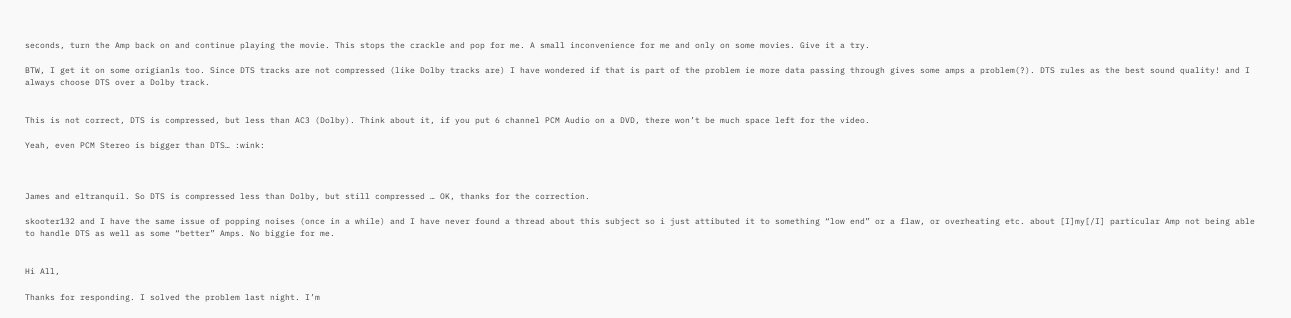seconds, turn the Amp back on and continue playing the movie. This stops the crackle and pop for me. A small inconvenience for me and only on some movies. Give it a try.

BTW, I get it on some origianls too. Since DTS tracks are not compressed (like Dolby tracks are) I have wondered if that is part of the problem ie more data passing through gives some amps a problem(?). DTS rules as the best sound quality! and I always choose DTS over a Dolby track.


This is not correct, DTS is compressed, but less than AC3 (Dolby). Think about it, if you put 6 channel PCM Audio on a DVD, there won’t be much space left for the video.

Yeah, even PCM Stereo is bigger than DTS… :wink:



James and eltranquil. So DTS is compressed less than Dolby, but still compressed … OK, thanks for the correction.

skooter132 and I have the same issue of popping noises (once in a while) and I have never found a thread about this subject so i just attibuted it to something “low end” or a flaw, or overheating etc. about [I]my[/I] particular Amp not being able to handle DTS as well as some “better” Amps. No biggie for me.


Hi All,

Thanks for responding. I solved the problem last night. I’m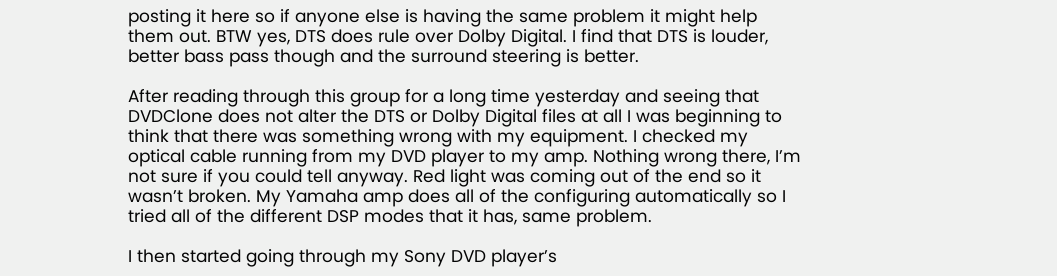posting it here so if anyone else is having the same problem it might help them out. BTW yes, DTS does rule over Dolby Digital. I find that DTS is louder, better bass pass though and the surround steering is better.

After reading through this group for a long time yesterday and seeing that DVDClone does not alter the DTS or Dolby Digital files at all I was beginning to think that there was something wrong with my equipment. I checked my optical cable running from my DVD player to my amp. Nothing wrong there, I’m not sure if you could tell anyway. Red light was coming out of the end so it wasn’t broken. My Yamaha amp does all of the configuring automatically so I tried all of the different DSP modes that it has, same problem.

I then started going through my Sony DVD player’s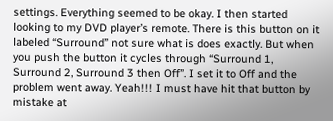settings. Everything seemed to be okay. I then started looking to my DVD player’s remote. There is this button on it labeled “Surround” not sure what is does exactly. But when you push the button it cycles through “Surround 1, Surround 2, Surround 3 then Off”. I set it to Off and the problem went away. Yeah!!! I must have hit that button by mistake at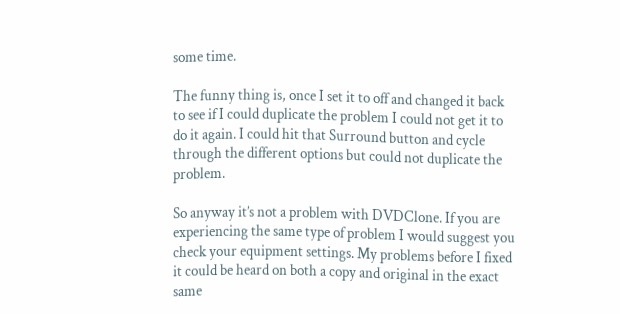some time.

The funny thing is, once I set it to off and changed it back to see if I could duplicate the problem I could not get it to do it again. I could hit that Surround button and cycle through the different options but could not duplicate the problem.

So anyway it’s not a problem with DVDClone. If you are experiencing the same type of problem I would suggest you check your equipment settings. My problems before I fixed it could be heard on both a copy and original in the exact same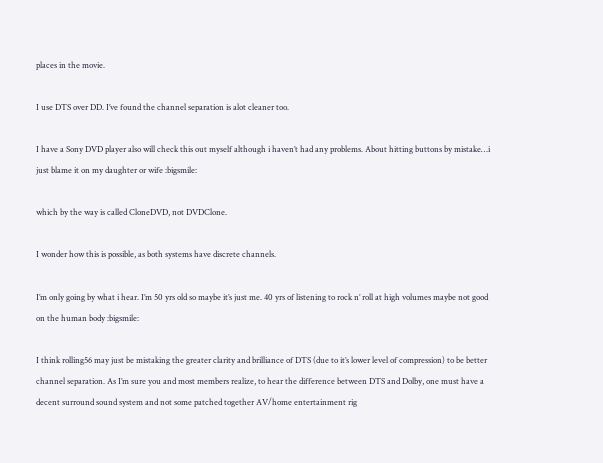places in the movie.

I use DTS over DD. I’ve found the channel separation is alot cleaner too.

I have a Sony DVD player also will check this out myself although i haven’t had any problems. About hitting buttons by mistake…i just blame it on my daughter or wife :bigsmile:

which by the way is called CloneDVD, not DVDClone.

I wonder how this is possible, as both systems have discrete channels.

I’m only going by what i hear. I’m 50 yrs old so maybe it’s just me. 40 yrs of listening to rock n’ roll at high volumes maybe not good on the human body :bigsmile:

I think rolling56 may just be mistaking the greater clarity and brilliance of DTS (due to it’s lower level of compression) to be better channel separation. As I’m sure you and most members realize, to hear the difference between DTS and Dolby, one must have a decent surround sound system and not some patched together AV/home entertainment rig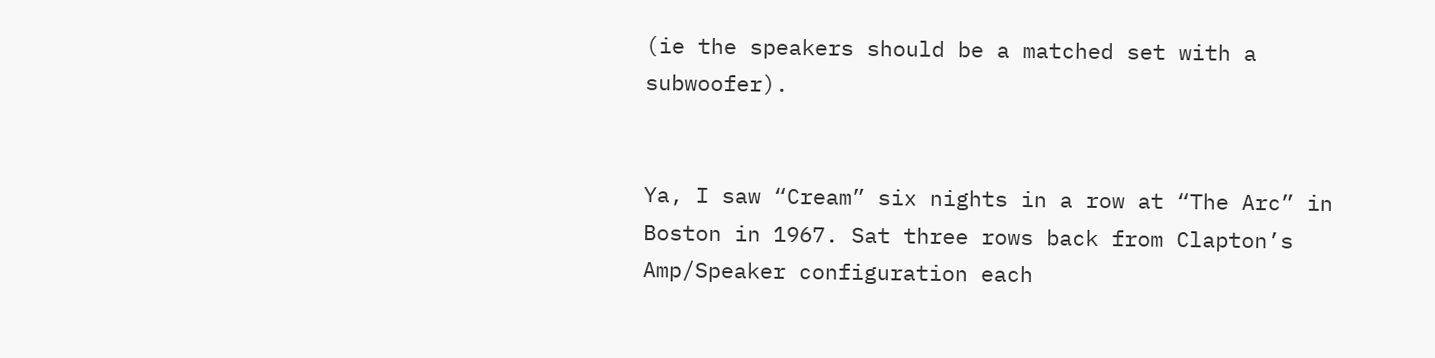(ie the speakers should be a matched set with a subwoofer).


Ya, I saw “Cream” six nights in a row at “The Arc” in Boston in 1967. Sat three rows back from Clapton’s Amp/Speaker configuration each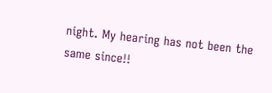night. My hearing has not been the same since!!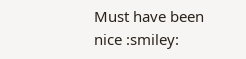Must have been nice :smiley: